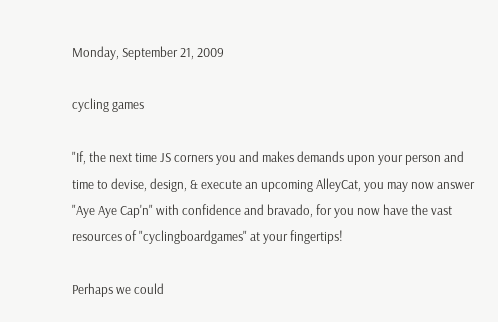Monday, September 21, 2009

cycling games

"If, the next time JS corners you and makes demands upon your person and time to devise, design, & execute an upcoming AlleyCat, you may now answer "Aye Aye Cap'n" with confidence and bravado, for you now have the vast resources of "cyclingboardgames" at your fingertips!

Perhaps we could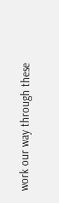work our way through these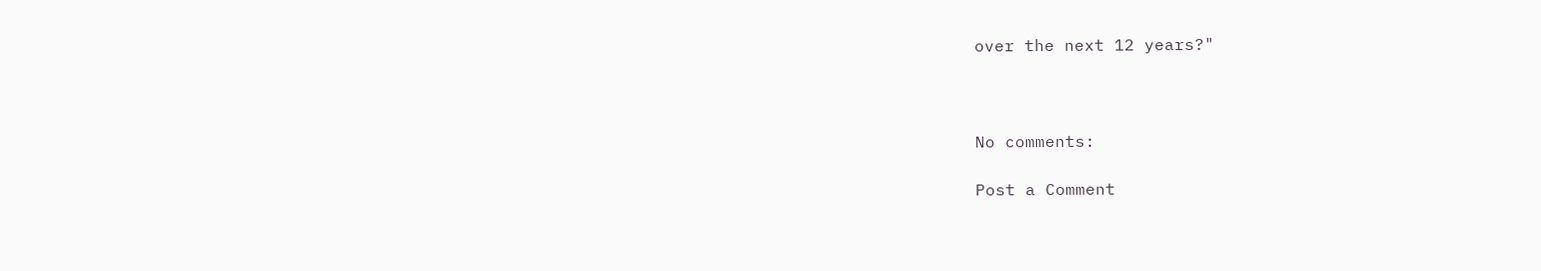over the next 12 years?"



No comments:

Post a Comment